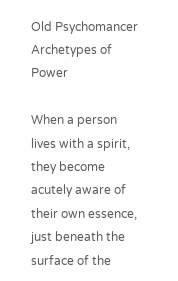Old Psychomancer
Archetypes of Power

When a person lives with a spirit, they become acutely aware of their own essence, just beneath the surface of the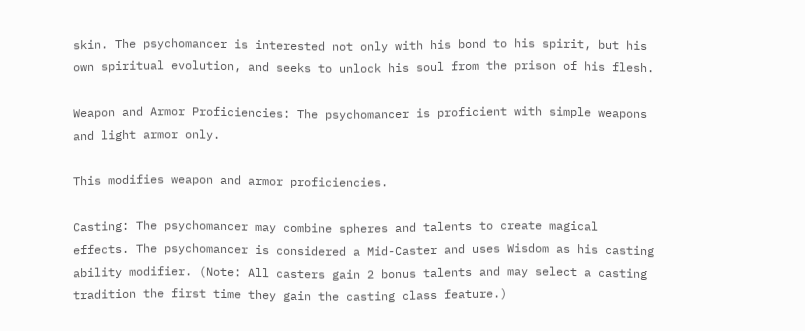skin. The psychomancer is interested not only with his bond to his spirit, but his own spiritual evolution, and seeks to unlock his soul from the prison of his flesh.

Weapon and Armor Proficiencies: The psychomancer is proficient with simple weapons and light armor only.

This modifies weapon and armor proficiencies.

Casting: The psychomancer may combine spheres and talents to create magical effects. The psychomancer is considered a Mid-Caster and uses Wisdom as his casting ability modifier. (Note: All casters gain 2 bonus talents and may select a casting tradition the first time they gain the casting class feature.)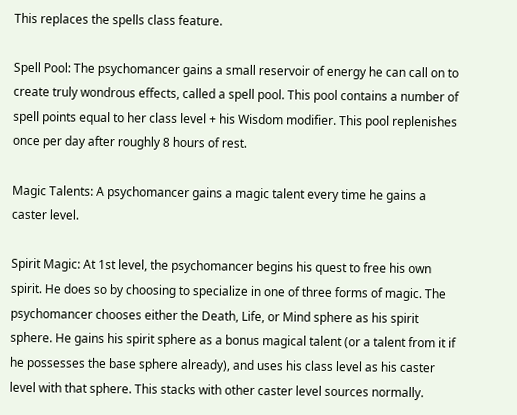This replaces the spells class feature.

Spell Pool: The psychomancer gains a small reservoir of energy he can call on to create truly wondrous effects, called a spell pool. This pool contains a number of spell points equal to her class level + his Wisdom modifier. This pool replenishes once per day after roughly 8 hours of rest.

Magic Talents: A psychomancer gains a magic talent every time he gains a caster level.

Spirit Magic: At 1st level, the psychomancer begins his quest to free his own spirit. He does so by choosing to specialize in one of three forms of magic. The psychomancer chooses either the Death, Life, or Mind sphere as his spirit sphere. He gains his spirit sphere as a bonus magical talent (or a talent from it if he possesses the base sphere already), and uses his class level as his caster level with that sphere. This stacks with other caster level sources normally.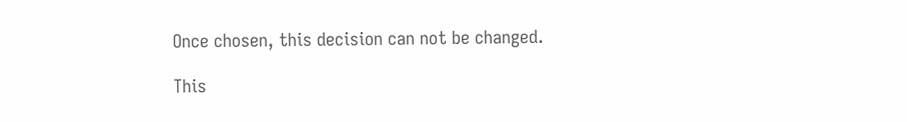Once chosen, this decision can not be changed.

This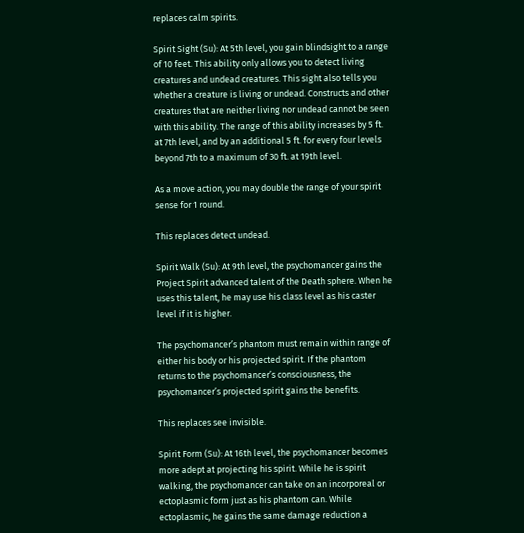replaces calm spirits.

Spirit Sight (Su): At 5th level, you gain blindsight to a range of 10 feet. This ability only allows you to detect living creatures and undead creatures. This sight also tells you whether a creature is living or undead. Constructs and other creatures that are neither living nor undead cannot be seen with this ability. The range of this ability increases by 5 ft. at 7th level, and by an additional 5 ft. for every four levels beyond 7th to a maximum of 30 ft. at 19th level.

As a move action, you may double the range of your spirit sense for 1 round.

This replaces detect undead.

Spirit Walk (Su): At 9th level, the psychomancer gains the Project Spirit advanced talent of the Death sphere. When he uses this talent, he may use his class level as his caster level if it is higher.

The psychomancer’s phantom must remain within range of either his body or his projected spirit. If the phantom returns to the psychomancer’s consciousness, the psychomancer’s projected spirit gains the benefits.

This replaces see invisible.

Spirit Form (Su): At 16th level, the psychomancer becomes more adept at projecting his spirit. While he is spirit walking, the psychomancer can take on an incorporeal or ectoplasmic form just as his phantom can. While ectoplasmic, he gains the same damage reduction a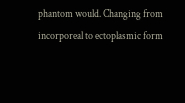phantom would. Changing from incorporeal to ectoplasmic form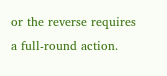or the reverse requires a full-round action.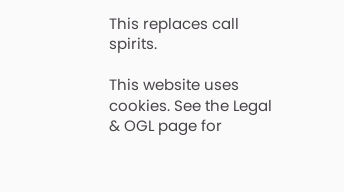This replaces call spirits.

This website uses cookies. See the Legal & OGL page for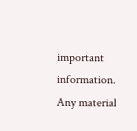important information. Any material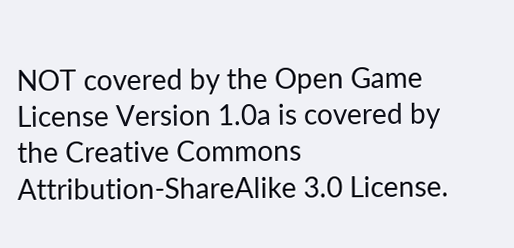NOT covered by the Open Game License Version 1.0a is covered by the Creative Commons Attribution-ShareAlike 3.0 License.